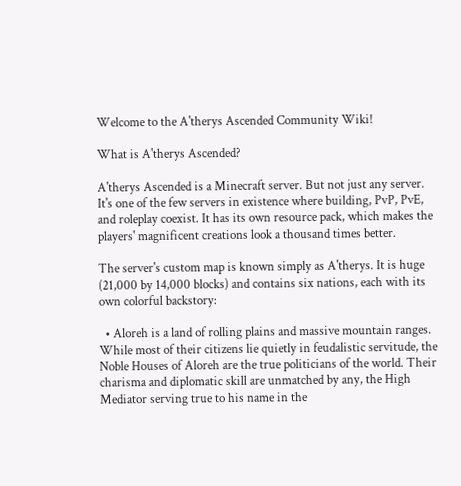Welcome to the A'therys Ascended Community Wiki!

What is A'therys Ascended?

A'therys Ascended is a Minecraft server. But not just any server. It's one of the few servers in existence where building, PvP, PvE, and roleplay coexist. It has its own resource pack, which makes the players' magnificent creations look a thousand times better.

The server's custom map is known simply as A'therys. It is huge (21,000 by 14,000 blocks) and contains six nations, each with its own colorful backstory:

  • Aloreh is a land of rolling plains and massive mountain ranges. While most of their citizens lie quietly in feudalistic servitude, the Noble Houses of Aloreh are the true politicians of the world. Their charisma and diplomatic skill are unmatched by any, the High Mediator serving true to his name in the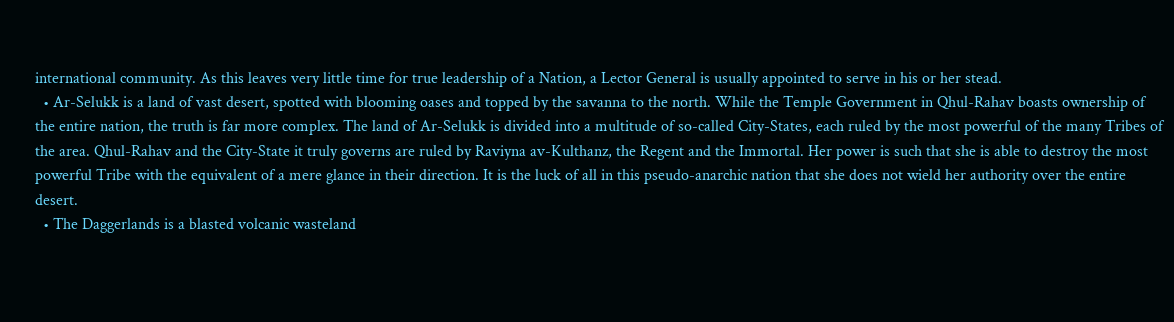international community. As this leaves very little time for true leadership of a Nation, a Lector General is usually appointed to serve in his or her stead.
  • Ar-Selukk is a land of vast desert, spotted with blooming oases and topped by the savanna to the north. While the Temple Government in Qhul-Rahav boasts ownership of the entire nation, the truth is far more complex. The land of Ar-Selukk is divided into a multitude of so-called City-States, each ruled by the most powerful of the many Tribes of the area. Qhul-Rahav and the City-State it truly governs are ruled by Raviyna av-Kulthanz, the Regent and the Immortal. Her power is such that she is able to destroy the most powerful Tribe with the equivalent of a mere glance in their direction. It is the luck of all in this pseudo-anarchic nation that she does not wield her authority over the entire desert.
  • The Daggerlands is a blasted volcanic wasteland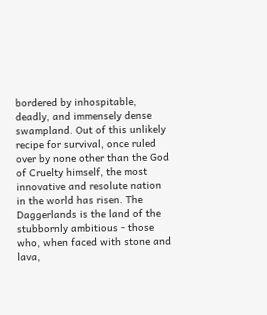bordered by inhospitable, deadly, and immensely dense swampland. Out of this unlikely recipe for survival, once ruled over by none other than the God of Cruelty himself, the most innovative and resolute nation in the world has risen. The Daggerlands is the land of the stubbornly ambitious - those who, when faced with stone and lava,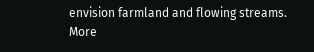envision farmland and flowing streams. More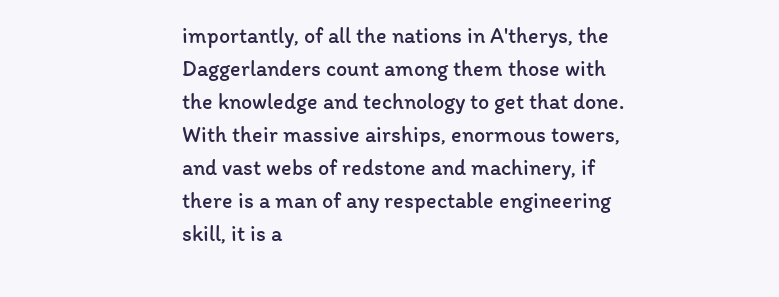importantly, of all the nations in A'therys, the Daggerlanders count among them those with the knowledge and technology to get that done. With their massive airships, enormous towers, and vast webs of redstone and machinery, if there is a man of any respectable engineering skill, it is a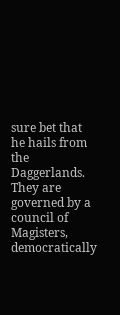sure bet that he hails from the Daggerlands. They are governed by a council of Magisters, democratically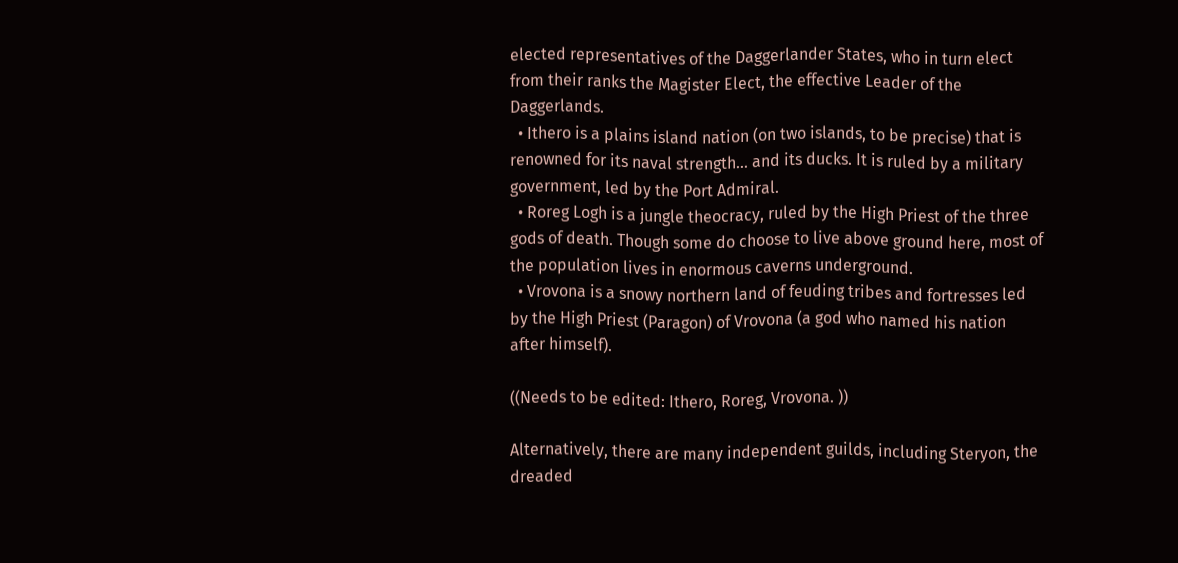elected representatives of the Daggerlander States, who in turn elect from their ranks the Magister Elect, the effective Leader of the Daggerlands.
  • Ithero is a plains island nation (on two islands, to be precise) that is renowned for its naval strength... and its ducks. It is ruled by a military government, led by the Port Admiral.
  • Roreg Logh is a jungle theocracy, ruled by the High Priest of the three gods of death. Though some do choose to live above ground here, most of the population lives in enormous caverns underground.
  • Vrovona is a snowy northern land of feuding tribes and fortresses led by the High Priest (Paragon) of Vrovona (a god who named his nation after himself).

((Needs to be edited: Ithero, Roreg, Vrovona. ))

Alternatively, there are many independent guilds, including Steryon, the dreaded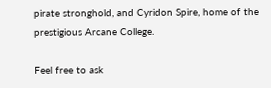pirate stronghold, and Cyridon Spire, home of the prestigious Arcane College.

Feel free to ask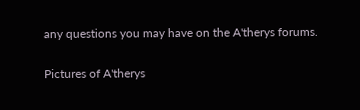any questions you may have on the A'therys forums.

Pictures of A'therys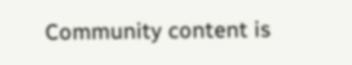Community content is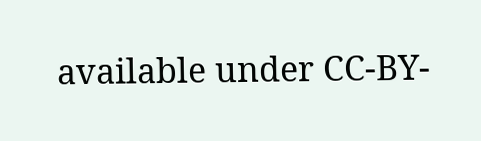available under CC-BY-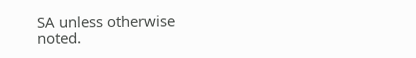SA unless otherwise noted.